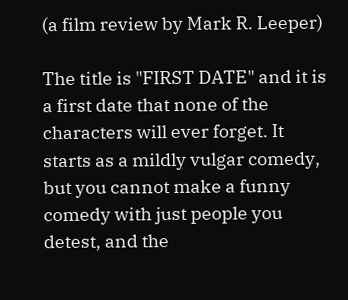(a film review by Mark R. Leeper)

The title is "FIRST DATE" and it is a first date that none of the characters will ever forget. It starts as a mildly vulgar comedy, but you cannot make a funny comedy with just people you detest, and the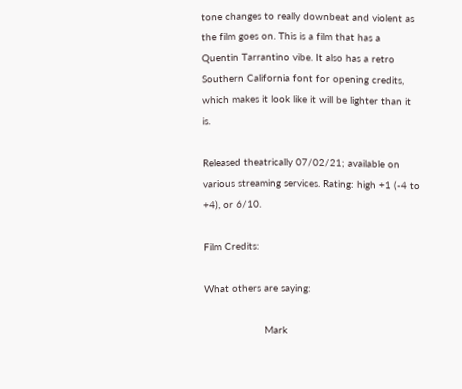tone changes to really downbeat and violent as the film goes on. This is a film that has a Quentin Tarrantino vibe. It also has a retro Southern California font for opening credits, which makes it look like it will be lighter than it is.

Released theatrically 07/02/21; available on various streaming services. Rating: high +1 (-4 to +4), or 6/10.

Film Credits:

What others are saying:

                    Mark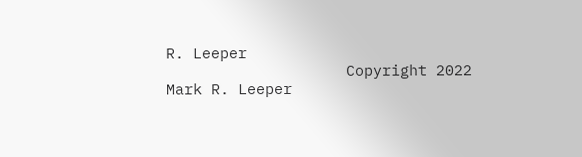R. Leeper
                    Copyright 2022 Mark R. Leeper